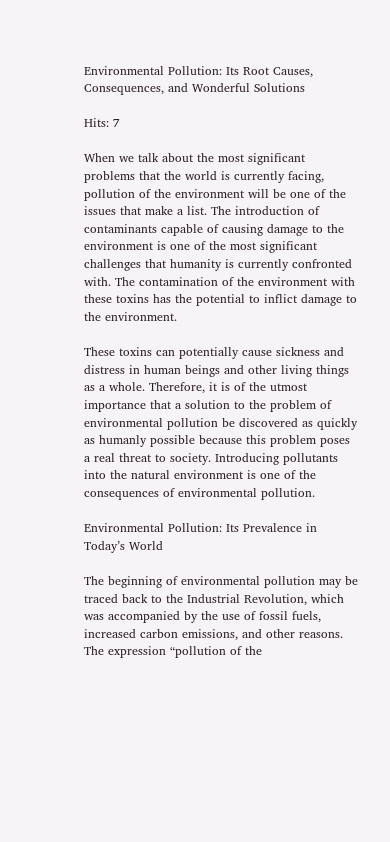Environmental Pollution: Its Root Causes, Consequences, and Wonderful Solutions

Hits: 7

When we talk about the most significant problems that the world is currently facing, pollution of the environment will be one of the issues that make a list. The introduction of contaminants capable of causing damage to the environment is one of the most significant challenges that humanity is currently confronted with. The contamination of the environment with these toxins has the potential to inflict damage to the environment.

These toxins can potentially cause sickness and distress in human beings and other living things as a whole. Therefore, it is of the utmost importance that a solution to the problem of environmental pollution be discovered as quickly as humanly possible because this problem poses a real threat to society. Introducing pollutants into the natural environment is one of the consequences of environmental pollution.

Environmental Pollution: Its Prevalence in Today’s World

The beginning of environmental pollution may be traced back to the Industrial Revolution, which was accompanied by the use of fossil fuels, increased carbon emissions, and other reasons. The expression “pollution of the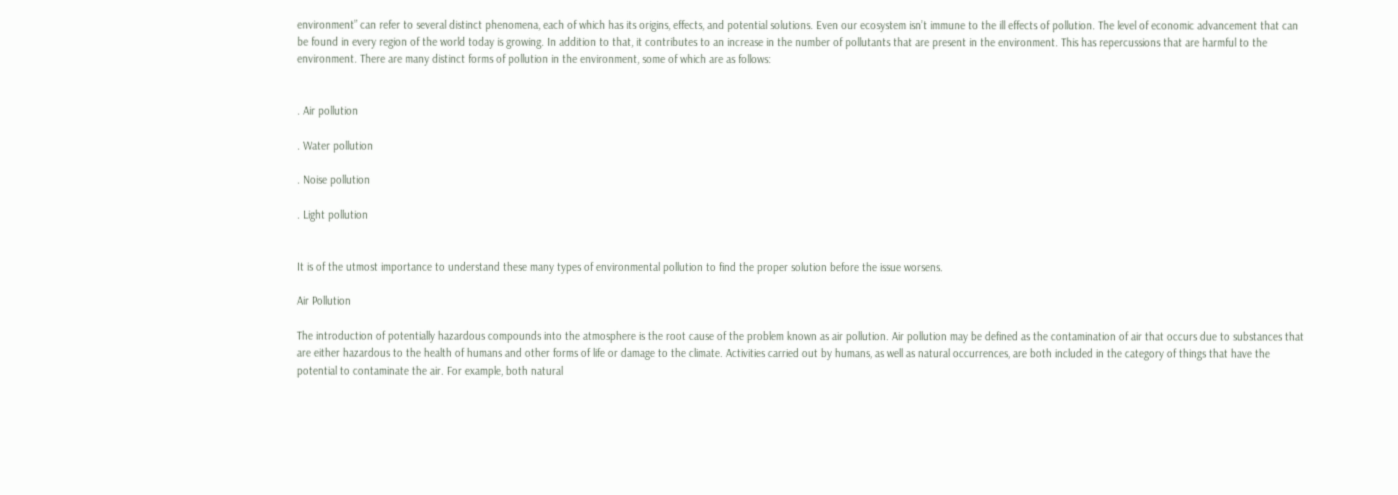environment” can refer to several distinct phenomena, each of which has its origins, effects, and potential solutions. Even our ecosystem isn’t immune to the ill effects of pollution. The level of economic advancement that can be found in every region of the world today is growing. In addition to that, it contributes to an increase in the number of pollutants that are present in the environment. This has repercussions that are harmful to the environment. There are many distinct forms of pollution in the environment, some of which are as follows:


. Air pollution

. Water pollution

. Noise pollution

. Light pollution


It is of the utmost importance to understand these many types of environmental pollution to find the proper solution before the issue worsens.

Air Pollution

The introduction of potentially hazardous compounds into the atmosphere is the root cause of the problem known as air pollution. Air pollution may be defined as the contamination of air that occurs due to substances that are either hazardous to the health of humans and other forms of life or damage to the climate. Activities carried out by humans, as well as natural occurrences, are both included in the category of things that have the potential to contaminate the air. For example, both natural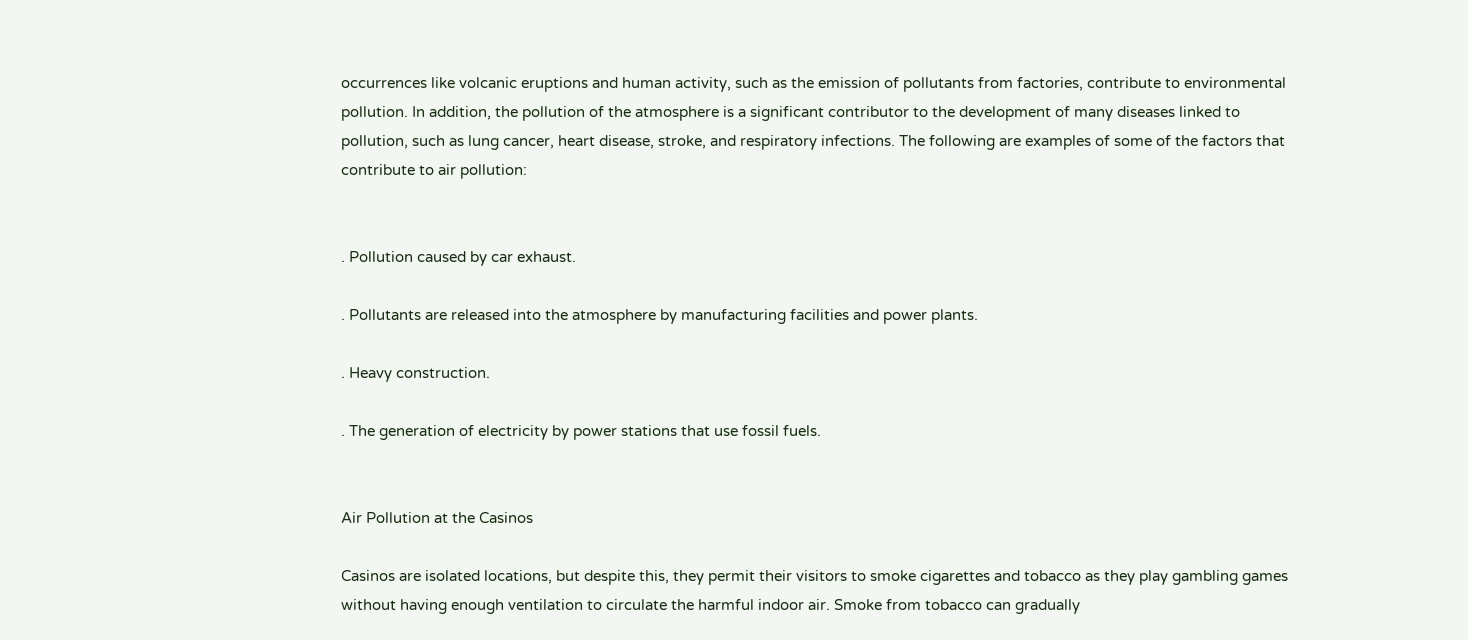occurrences like volcanic eruptions and human activity, such as the emission of pollutants from factories, contribute to environmental pollution. In addition, the pollution of the atmosphere is a significant contributor to the development of many diseases linked to pollution, such as lung cancer, heart disease, stroke, and respiratory infections. The following are examples of some of the factors that contribute to air pollution:


. Pollution caused by car exhaust.

. Pollutants are released into the atmosphere by manufacturing facilities and power plants.

. Heavy construction.

. The generation of electricity by power stations that use fossil fuels.


Air Pollution at the Casinos

Casinos are isolated locations, but despite this, they permit their visitors to smoke cigarettes and tobacco as they play gambling games without having enough ventilation to circulate the harmful indoor air. Smoke from tobacco can gradually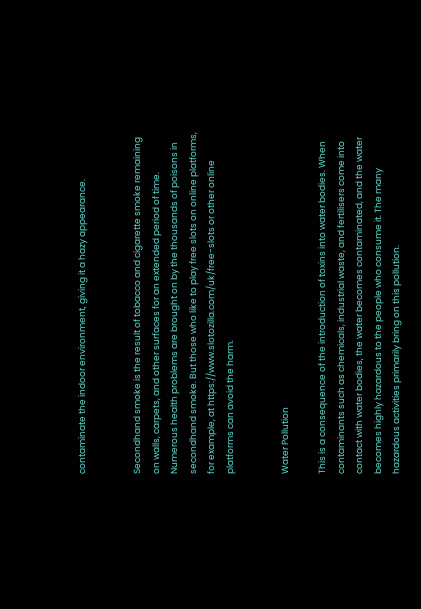contaminate the indoor environment, giving it a hazy appearance.


Secondhand smoke is the result of tobacco and cigarette smoke remaining on walls, carpets, and other surfaces for an extended period of time. Numerous health problems are brought on by the thousands of poisons in secondhand smoke. But those who like to play free slots on online platforms, for example, at https://www.slotozilla.com/uk/free-slots or other online platforms can avoid the harm.


Water Pollution

This is a consequence of the introduction of toxins into water bodies. When contaminants such as chemicals, industrial waste, and fertilisers come into contact with water bodies, the water becomes contaminated, and the water becomes highly hazardous to the people who consume it. The many hazardous activities primarily bring on this pollution.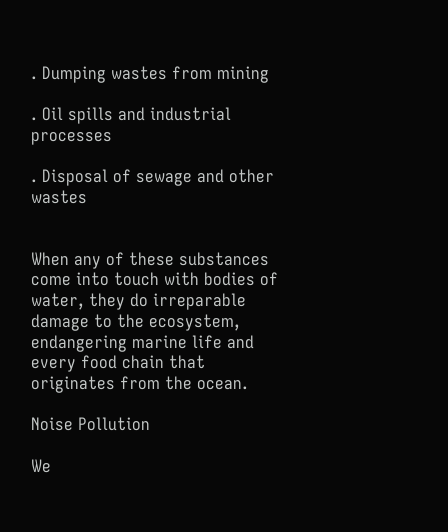. Dumping wastes from mining

. Oil spills and industrial processes

. Disposal of sewage and other wastes


When any of these substances come into touch with bodies of water, they do irreparable damage to the ecosystem, endangering marine life and every food chain that originates from the ocean.

Noise Pollution

We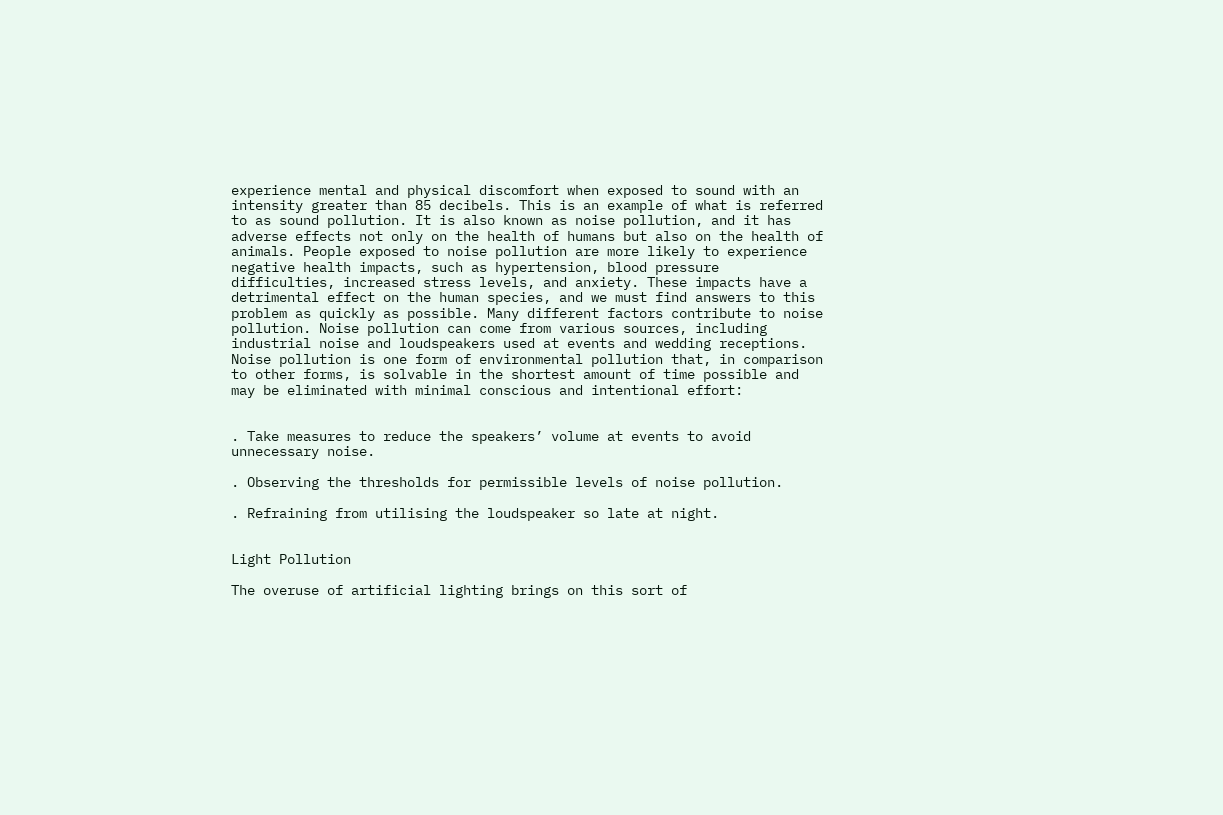experience mental and physical discomfort when exposed to sound with an intensity greater than 85 decibels. This is an example of what is referred to as sound pollution. It is also known as noise pollution, and it has adverse effects not only on the health of humans but also on the health of animals. People exposed to noise pollution are more likely to experience negative health impacts, such as hypertension, blood pressure difficulties, increased stress levels, and anxiety. These impacts have a detrimental effect on the human species, and we must find answers to this problem as quickly as possible. Many different factors contribute to noise pollution. Noise pollution can come from various sources, including industrial noise and loudspeakers used at events and wedding receptions. Noise pollution is one form of environmental pollution that, in comparison to other forms, is solvable in the shortest amount of time possible and may be eliminated with minimal conscious and intentional effort:


. Take measures to reduce the speakers’ volume at events to avoid unnecessary noise.

. Observing the thresholds for permissible levels of noise pollution.

. Refraining from utilising the loudspeaker so late at night.


Light Pollution

The overuse of artificial lighting brings on this sort of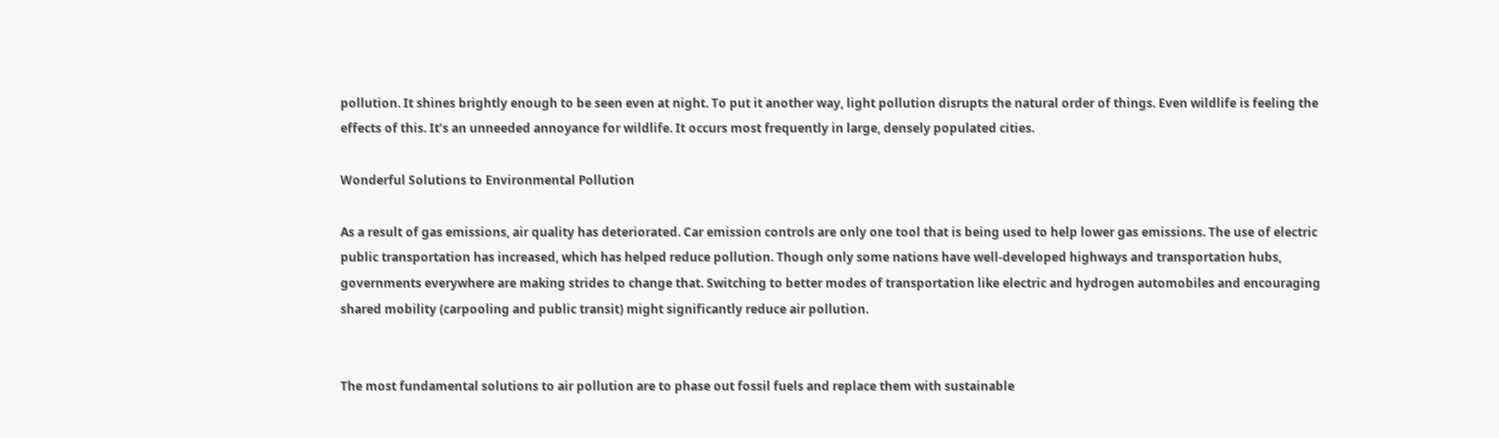pollution. It shines brightly enough to be seen even at night. To put it another way, light pollution disrupts the natural order of things. Even wildlife is feeling the effects of this. It’s an unneeded annoyance for wildlife. It occurs most frequently in large, densely populated cities.

Wonderful Solutions to Environmental Pollution

As a result of gas emissions, air quality has deteriorated. Car emission controls are only one tool that is being used to help lower gas emissions. The use of electric public transportation has increased, which has helped reduce pollution. Though only some nations have well-developed highways and transportation hubs, governments everywhere are making strides to change that. Switching to better modes of transportation like electric and hydrogen automobiles and encouraging shared mobility (carpooling and public transit) might significantly reduce air pollution.


The most fundamental solutions to air pollution are to phase out fossil fuels and replace them with sustainable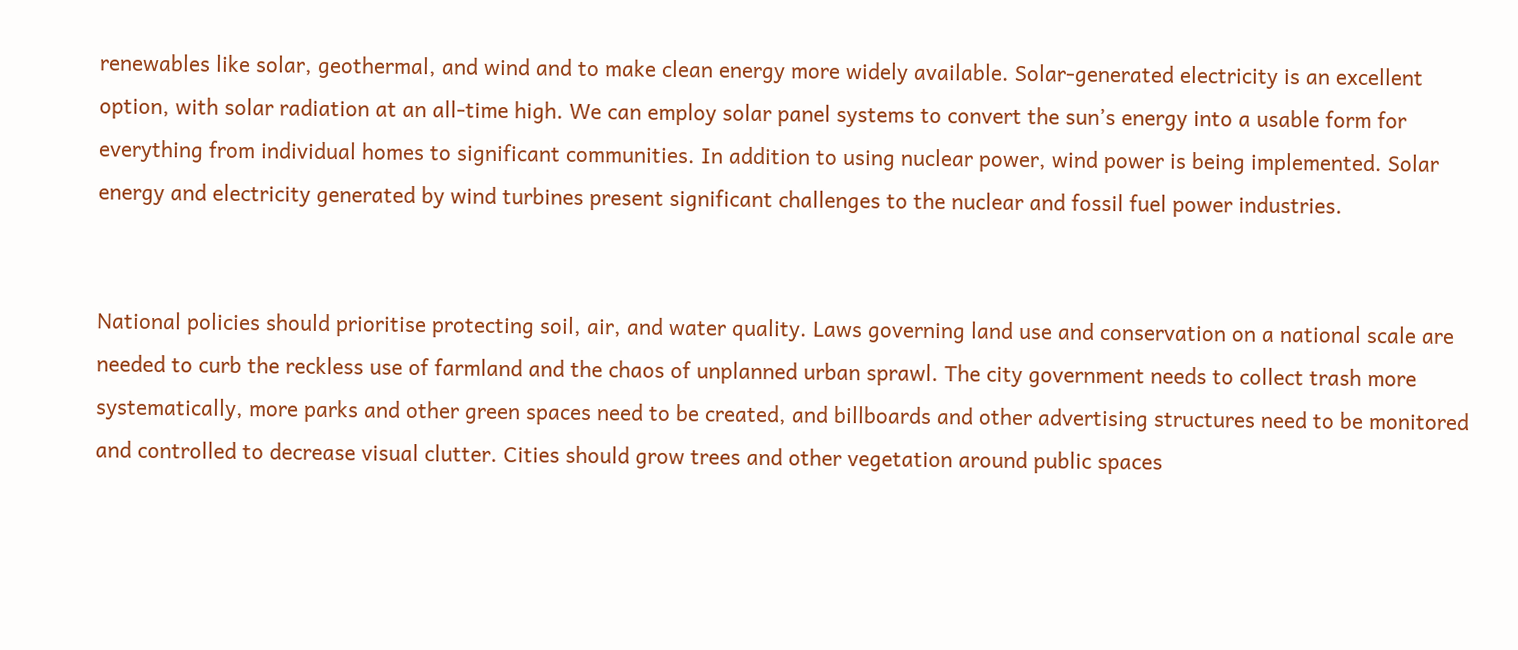renewables like solar, geothermal, and wind and to make clean energy more widely available. Solar-generated electricity is an excellent option, with solar radiation at an all-time high. We can employ solar panel systems to convert the sun’s energy into a usable form for everything from individual homes to significant communities. In addition to using nuclear power, wind power is being implemented. Solar energy and electricity generated by wind turbines present significant challenges to the nuclear and fossil fuel power industries.


National policies should prioritise protecting soil, air, and water quality. Laws governing land use and conservation on a national scale are needed to curb the reckless use of farmland and the chaos of unplanned urban sprawl. The city government needs to collect trash more systematically, more parks and other green spaces need to be created, and billboards and other advertising structures need to be monitored and controlled to decrease visual clutter. Cities should grow trees and other vegetation around public spaces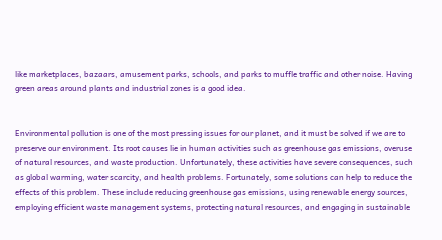like marketplaces, bazaars, amusement parks, schools, and parks to muffle traffic and other noise. Having green areas around plants and industrial zones is a good idea.


Environmental pollution is one of the most pressing issues for our planet, and it must be solved if we are to preserve our environment. Its root causes lie in human activities such as greenhouse gas emissions, overuse of natural resources, and waste production. Unfortunately, these activities have severe consequences, such as global warming, water scarcity, and health problems. Fortunately, some solutions can help to reduce the effects of this problem. These include reducing greenhouse gas emissions, using renewable energy sources, employing efficient waste management systems, protecting natural resources, and engaging in sustainable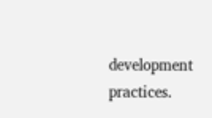development practices.